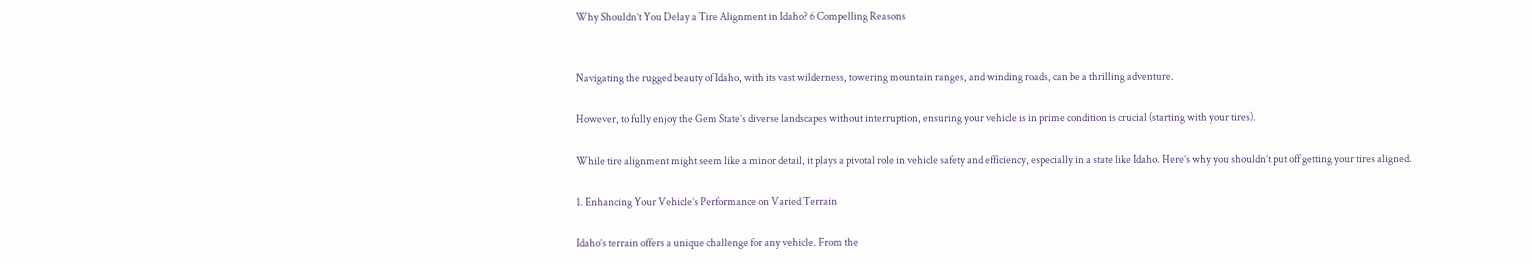Why Shouldn’t You Delay a Tire Alignment in Idaho? 6 Compelling Reasons


Navigating the rugged beauty of Idaho, with its vast wilderness, towering mountain ranges, and winding roads, can be a thrilling adventure.

However, to fully enjoy the Gem State’s diverse landscapes without interruption, ensuring your vehicle is in prime condition is crucial (starting with your tires).

While tire alignment might seem like a minor detail, it plays a pivotal role in vehicle safety and efficiency, especially in a state like Idaho. Here’s why you shouldn’t put off getting your tires aligned.

1. Enhancing Your Vehicle’s Performance on Varied Terrain

Idaho’s terrain offers a unique challenge for any vehicle. From the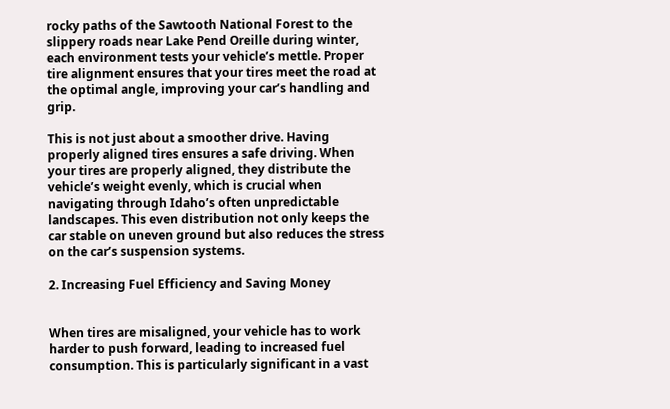rocky paths of the Sawtooth National Forest to the slippery roads near Lake Pend Oreille during winter, each environment tests your vehicle’s mettle. Proper tire alignment ensures that your tires meet the road at the optimal angle, improving your car’s handling and grip.

This is not just about a smoother drive. Having properly aligned tires ensures a safe driving. When your tires are properly aligned, they distribute the vehicle’s weight evenly, which is crucial when navigating through Idaho’s often unpredictable landscapes. This even distribution not only keeps the car stable on uneven ground but also reduces the stress on the car’s suspension systems.

2. Increasing Fuel Efficiency and Saving Money


When tires are misaligned, your vehicle has to work harder to push forward, leading to increased fuel consumption. This is particularly significant in a vast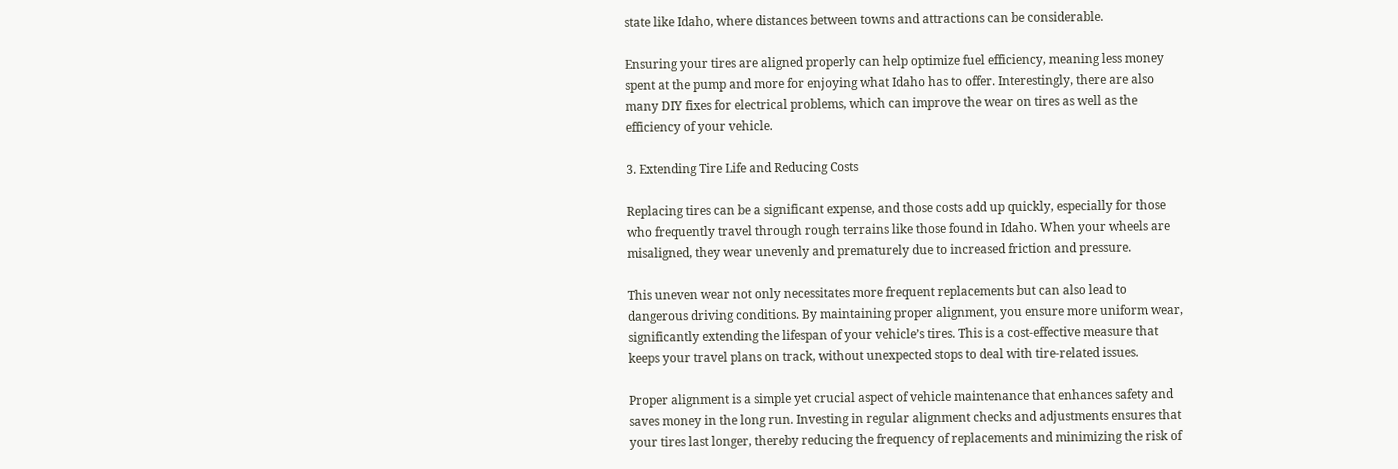state like Idaho, where distances between towns and attractions can be considerable.

Ensuring your tires are aligned properly can help optimize fuel efficiency, meaning less money spent at the pump and more for enjoying what Idaho has to offer. Interestingly, there are also many DIY fixes for electrical problems, which can improve the wear on tires as well as the efficiency of your vehicle.

3. Extending Tire Life and Reducing Costs

Replacing tires can be a significant expense, and those costs add up quickly, especially for those who frequently travel through rough terrains like those found in Idaho. When your wheels are misaligned, they wear unevenly and prematurely due to increased friction and pressure.

This uneven wear not only necessitates more frequent replacements but can also lead to dangerous driving conditions. By maintaining proper alignment, you ensure more uniform wear, significantly extending the lifespan of your vehicle’s tires. This is a cost-effective measure that keeps your travel plans on track, without unexpected stops to deal with tire-related issues.

Proper alignment is a simple yet crucial aspect of vehicle maintenance that enhances safety and saves money in the long run. Investing in regular alignment checks and adjustments ensures that your tires last longer, thereby reducing the frequency of replacements and minimizing the risk of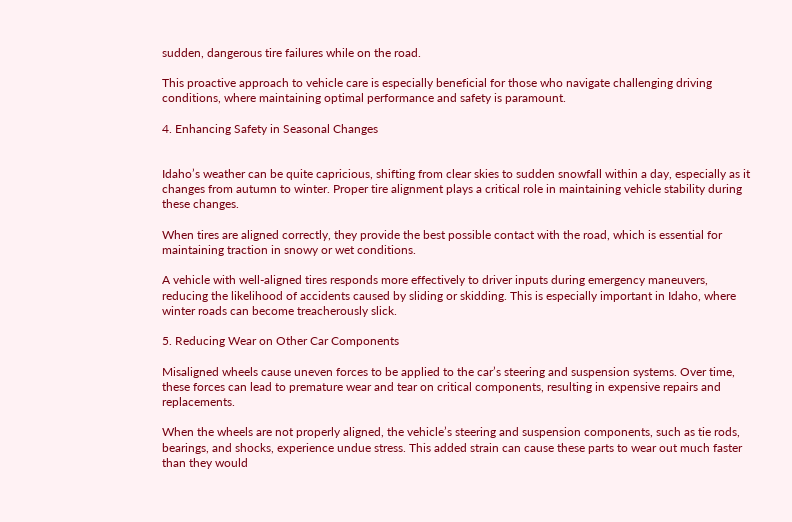sudden, dangerous tire failures while on the road.

This proactive approach to vehicle care is especially beneficial for those who navigate challenging driving conditions, where maintaining optimal performance and safety is paramount.

4. Enhancing Safety in Seasonal Changes


Idaho’s weather can be quite capricious, shifting from clear skies to sudden snowfall within a day, especially as it changes from autumn to winter. Proper tire alignment plays a critical role in maintaining vehicle stability during these changes.

When tires are aligned correctly, they provide the best possible contact with the road, which is essential for maintaining traction in snowy or wet conditions.

A vehicle with well-aligned tires responds more effectively to driver inputs during emergency maneuvers, reducing the likelihood of accidents caused by sliding or skidding. This is especially important in Idaho, where winter roads can become treacherously slick.

5. Reducing Wear on Other Car Components

Misaligned wheels cause uneven forces to be applied to the car’s steering and suspension systems. Over time, these forces can lead to premature wear and tear on critical components, resulting in expensive repairs and replacements.

When the wheels are not properly aligned, the vehicle’s steering and suspension components, such as tie rods, bearings, and shocks, experience undue stress. This added strain can cause these parts to wear out much faster than they would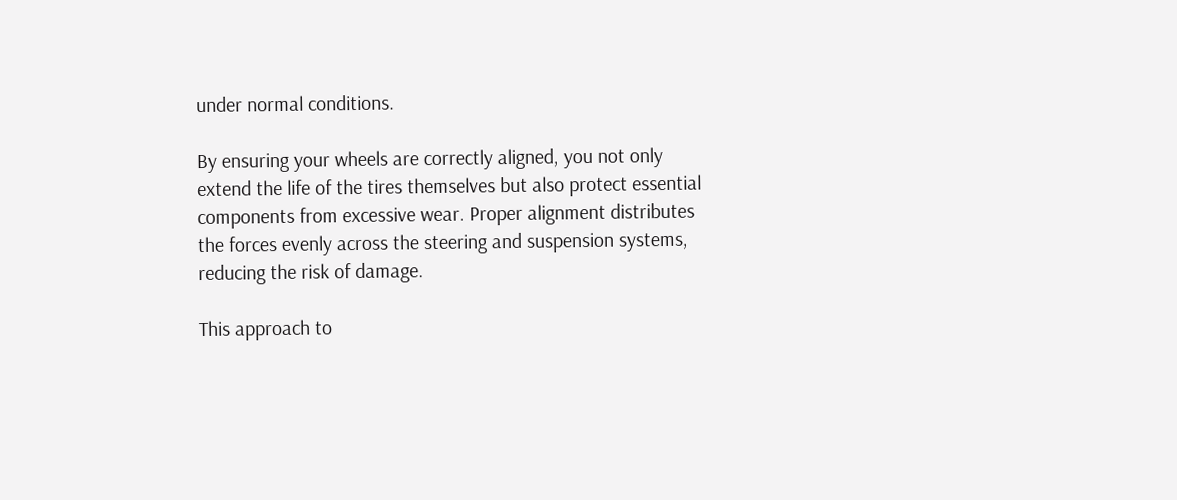under normal conditions.

By ensuring your wheels are correctly aligned, you not only extend the life of the tires themselves but also protect essential components from excessive wear. Proper alignment distributes the forces evenly across the steering and suspension systems, reducing the risk of damage.

This approach to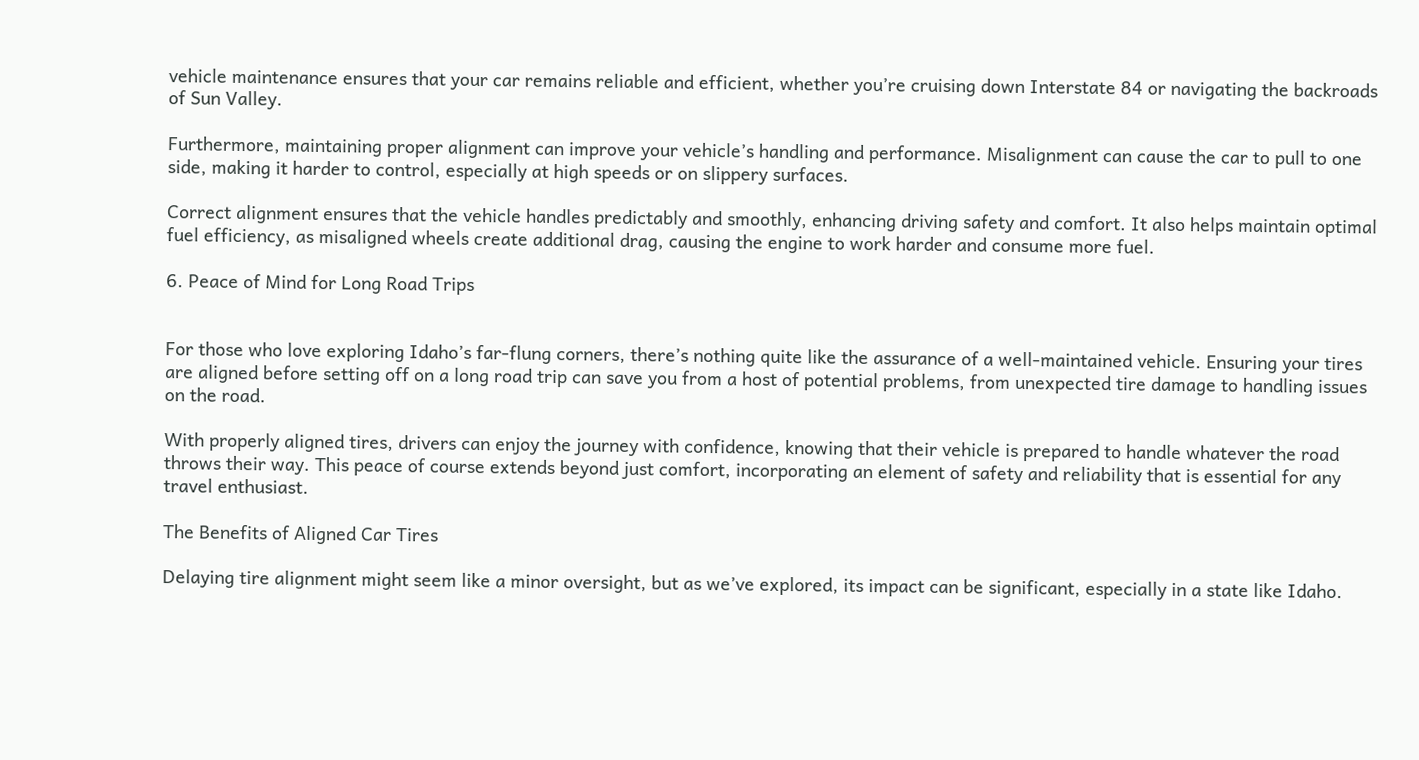vehicle maintenance ensures that your car remains reliable and efficient, whether you’re cruising down Interstate 84 or navigating the backroads of Sun Valley.

Furthermore, maintaining proper alignment can improve your vehicle’s handling and performance. Misalignment can cause the car to pull to one side, making it harder to control, especially at high speeds or on slippery surfaces.

Correct alignment ensures that the vehicle handles predictably and smoothly, enhancing driving safety and comfort. It also helps maintain optimal fuel efficiency, as misaligned wheels create additional drag, causing the engine to work harder and consume more fuel.

6. Peace of Mind for Long Road Trips


For those who love exploring Idaho’s far-flung corners, there’s nothing quite like the assurance of a well-maintained vehicle. Ensuring your tires are aligned before setting off on a long road trip can save you from a host of potential problems, from unexpected tire damage to handling issues on the road.

With properly aligned tires, drivers can enjoy the journey with confidence, knowing that their vehicle is prepared to handle whatever the road throws their way. This peace of course extends beyond just comfort, incorporating an element of safety and reliability that is essential for any travel enthusiast.

The Benefits of Aligned Car Tires

Delaying tire alignment might seem like a minor oversight, but as we’ve explored, its impact can be significant, especially in a state like Idaho.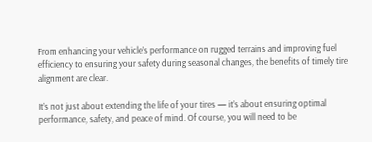From enhancing your vehicle’s performance on rugged terrains and improving fuel efficiency to ensuring your safety during seasonal changes, the benefits of timely tire alignment are clear.

It’s not just about extending the life of your tires — it’s about ensuring optimal performance, safety, and peace of mind. Of course, you will need to be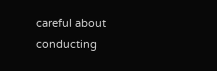careful about conducting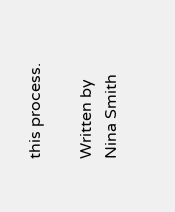this process.

Written by Nina Smith